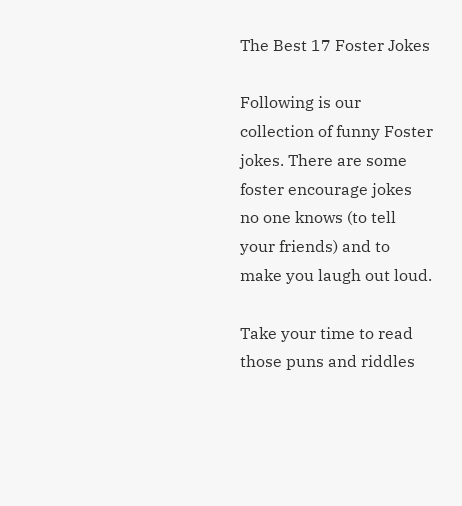The Best 17 Foster Jokes

Following is our collection of funny Foster jokes. There are some foster encourage jokes no one knows (to tell your friends) and to make you laugh out loud.

Take your time to read those puns and riddles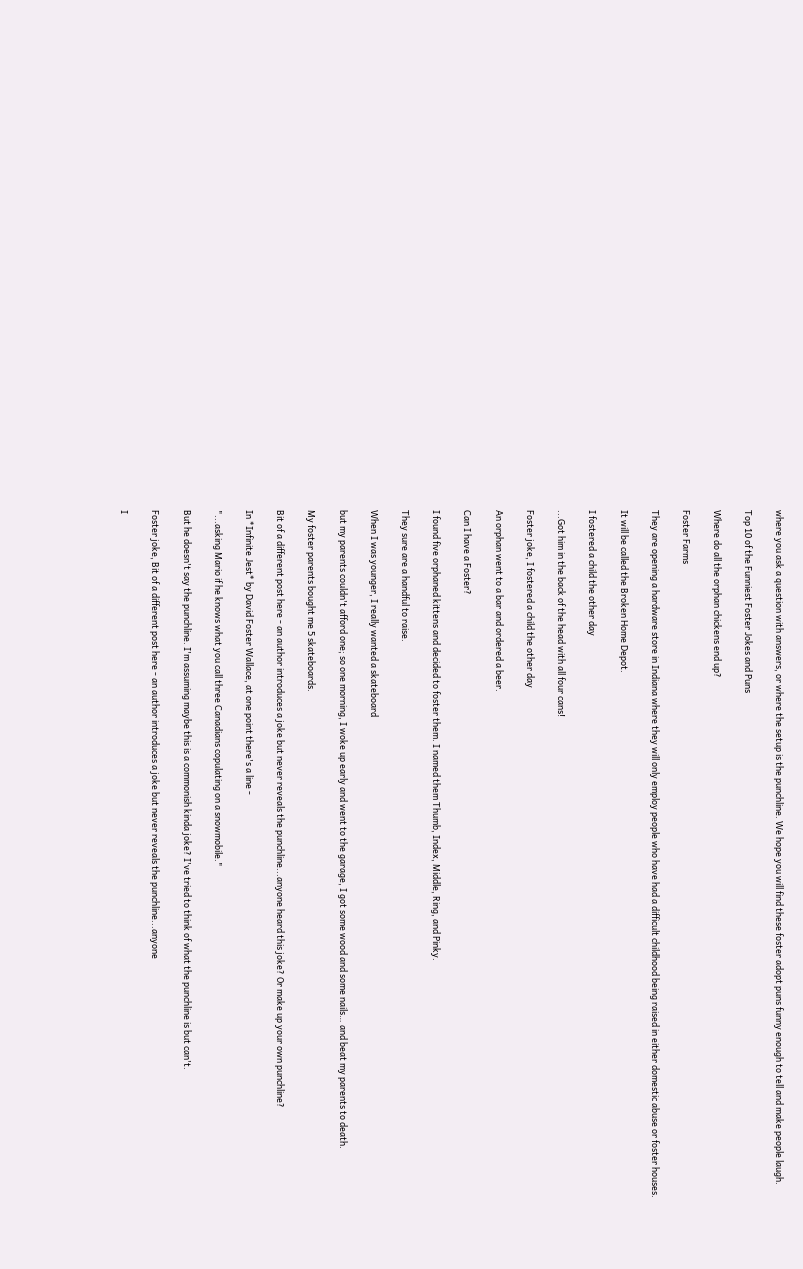where you ask a question with answers, or where the setup is the punchline. We hope you will find these foster adopt puns funny enough to tell and make people laugh.

Top 10 of the Funniest Foster Jokes and Puns

Where do all the orphan chickens end up?

Foster Farms

They are opening a hardware store in Indiana where they will only employ people who have had a difficult childhood being raised in either domestic abuse or foster houses.

It will be called the Broken Home Depot.

I fostered a child the other day

...Got him in the back of the head with all four cans!

Foster joke, I fostered a child the other day

An orphan went to a bar and ordered a beer.

Can I have a Foster?

I found five orphaned kittens and decided to foster them. I named them Thumb, Index, Middle, Ring, and Pinky.

They sure are a handful to raise.

When I was younger, I really wanted a skateboard

but my parents couldn't afford one; so one morning, I woke up early and went to the garage, I got some wood and some nails… and beat my parents to death.

My foster parents bought me 5 skateboards.

Bit of a different post here - an author introduces a joke but never reveals the punchline...anyone heard this joke? Or make up your own punchline?

In *Infinite Jest* by David Foster Wallace, at one point there's a line -

"...asking Mario if he knows what you call three Canadians copulating on a snowmobile."

But he doesn't say the punchline. I'm assuming maybe this is a commonish kinda joke? I've tried to think of what the punchline is but can't.

Foster joke, Bit of a different post here - an author introduces a joke but never reveals the punchline...anyone

I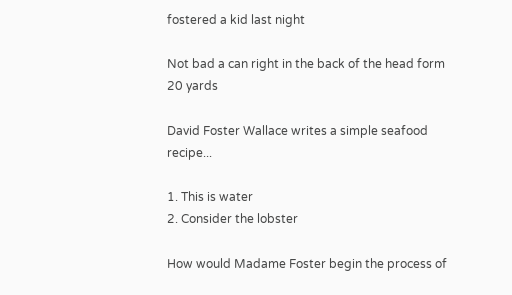fostered a kid last night

Not bad a can right in the back of the head form 20 yards

David Foster Wallace writes a simple seafood recipe...

1. This is water
2. Consider the lobster

How would Madame Foster begin the process of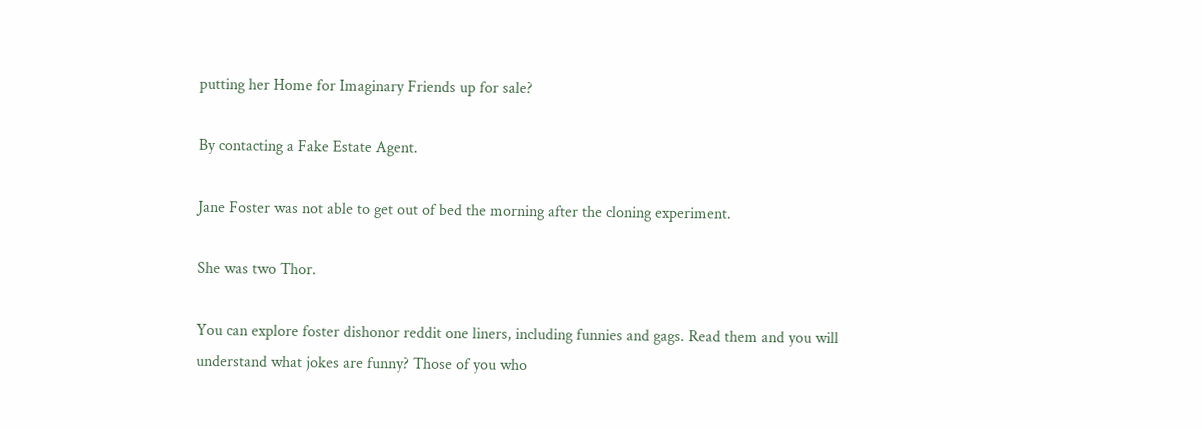putting her Home for Imaginary Friends up for sale?

By contacting a Fake Estate Agent.

Jane Foster was not able to get out of bed the morning after the cloning experiment.

She was two Thor.

You can explore foster dishonor reddit one liners, including funnies and gags. Read them and you will understand what jokes are funny? Those of you who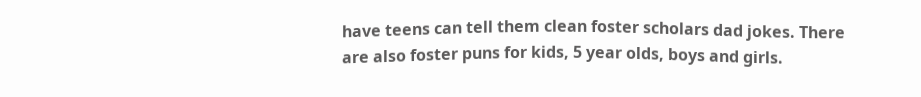have teens can tell them clean foster scholars dad jokes. There are also foster puns for kids, 5 year olds, boys and girls.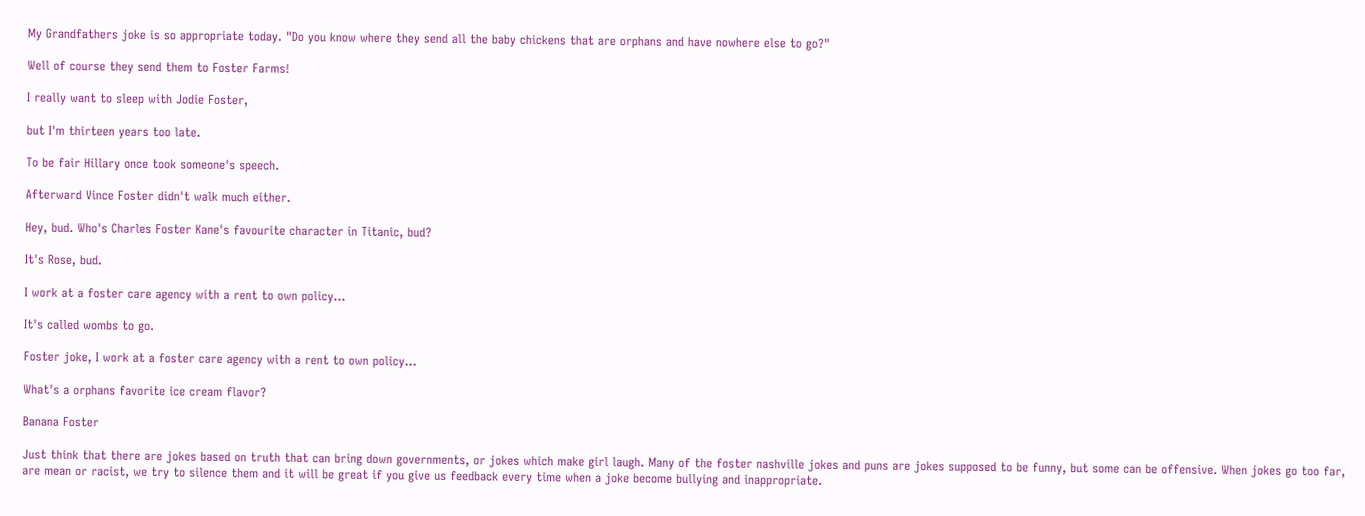My Grandfathers joke is so appropriate today. "Do you know where they send all the baby chickens that are orphans and have nowhere else to go?"

Well of course they send them to Foster Farms!

I really want to sleep with Jodie Foster,

but I'm thirteen years too late.

To be fair Hillary once took someone's speech.

Afterward Vince Foster didn't walk much either.

Hey, bud. Who's Charles Foster Kane's favourite character in Titanic, bud?

It's Rose, bud.

I work at a foster care agency with a rent to own policy...

It's called wombs to go.

Foster joke, I work at a foster care agency with a rent to own policy...

What's a orphans favorite ice cream flavor?

Banana Foster

Just think that there are jokes based on truth that can bring down governments, or jokes which make girl laugh. Many of the foster nashville jokes and puns are jokes supposed to be funny, but some can be offensive. When jokes go too far, are mean or racist, we try to silence them and it will be great if you give us feedback every time when a joke become bullying and inappropriate.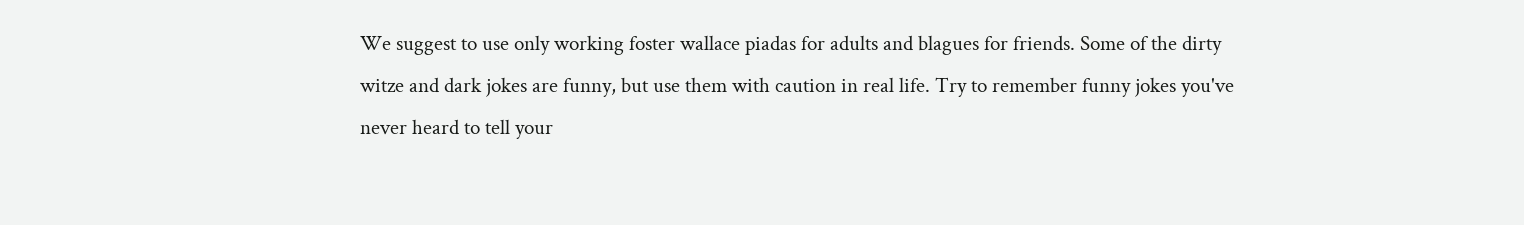We suggest to use only working foster wallace piadas for adults and blagues for friends. Some of the dirty witze and dark jokes are funny, but use them with caution in real life. Try to remember funny jokes you've never heard to tell your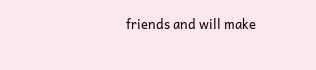friends and will make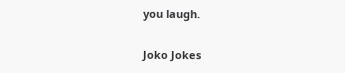you laugh.

Joko Jokes